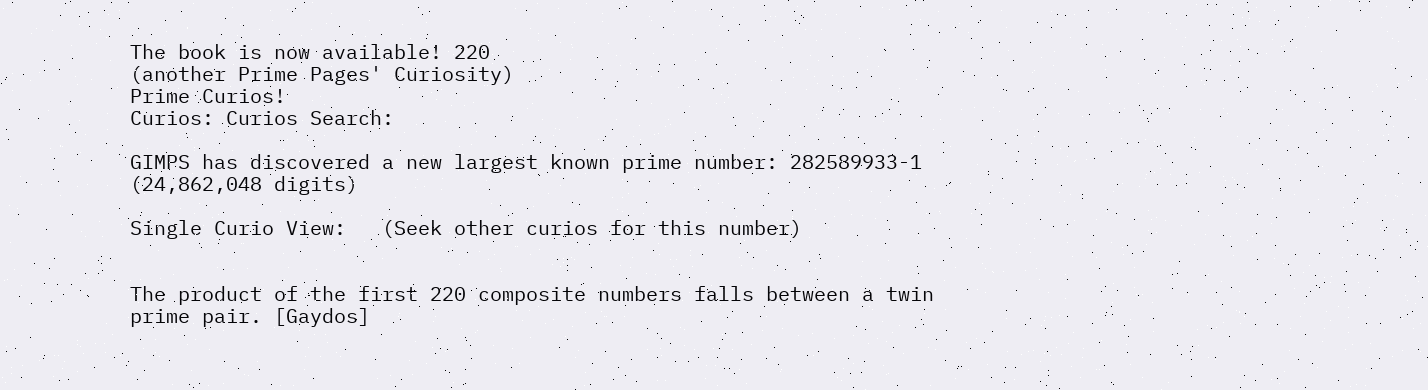The book is now available! 220
(another Prime Pages' Curiosity)
Prime Curios!
Curios: Curios Search:

GIMPS has discovered a new largest known prime number: 282589933-1 (24,862,048 digits)

Single Curio View:   (Seek other curios for this number)


The product of the first 220 composite numbers falls between a twin prime pair. [Gaydos]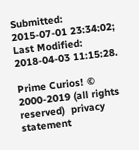Submitted: 2015-07-01 23:34:02;   Last Modified: 2018-04-03 11:15:28.

Prime Curios! © 2000-2019 (all rights reserved)  privacy statement